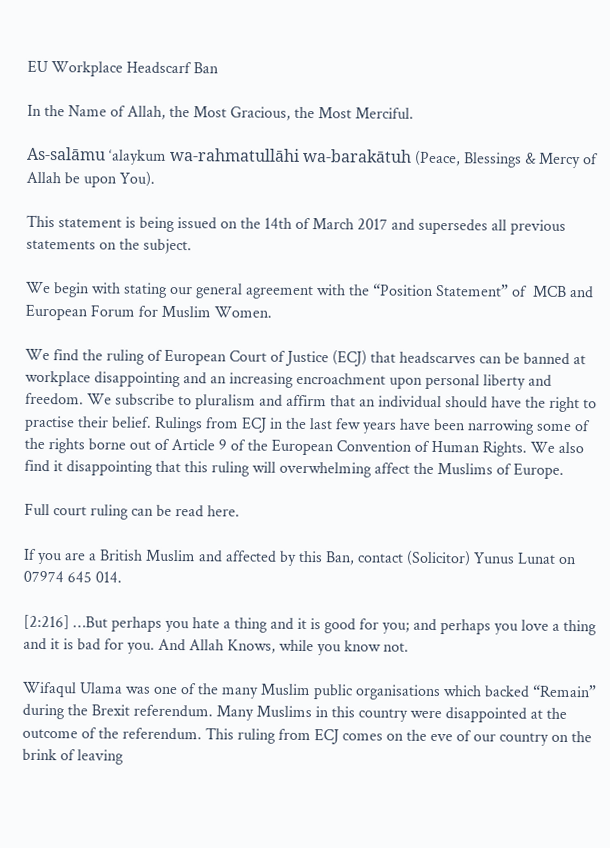EU Workplace Headscarf Ban

In the Name of Allah, the Most Gracious, the Most Merciful.

As-salāmu ‘alaykum wa-rahmatullāhi wa-barakātuh (Peace, Blessings & Mercy of Allah be upon You).

This statement is being issued on the 14th of March 2017 and supersedes all previous statements on the subject.

We begin with stating our general agreement with the “Position Statement” of  MCB and European Forum for Muslim Women.

We find the ruling of European Court of Justice (ECJ) that headscarves can be banned at workplace disappointing and an increasing encroachment upon personal liberty and freedom. We subscribe to pluralism and affirm that an individual should have the right to practise their belief. Rulings from ECJ in the last few years have been narrowing some of the rights borne out of Article 9 of the European Convention of Human Rights. We also find it disappointing that this ruling will overwhelming affect the Muslims of Europe.

Full court ruling can be read here.

If you are a British Muslim and affected by this Ban, contact (Solicitor) Yunus Lunat on 07974 645 014.

[2:216] …But perhaps you hate a thing and it is good for you; and perhaps you love a thing and it is bad for you. And Allah Knows, while you know not.

Wifaqul Ulama was one of the many Muslim public organisations which backed “Remain” during the Brexit referendum. Many Muslims in this country were disappointed at the outcome of the referendum. This ruling from ECJ comes on the eve of our country on the brink of leaving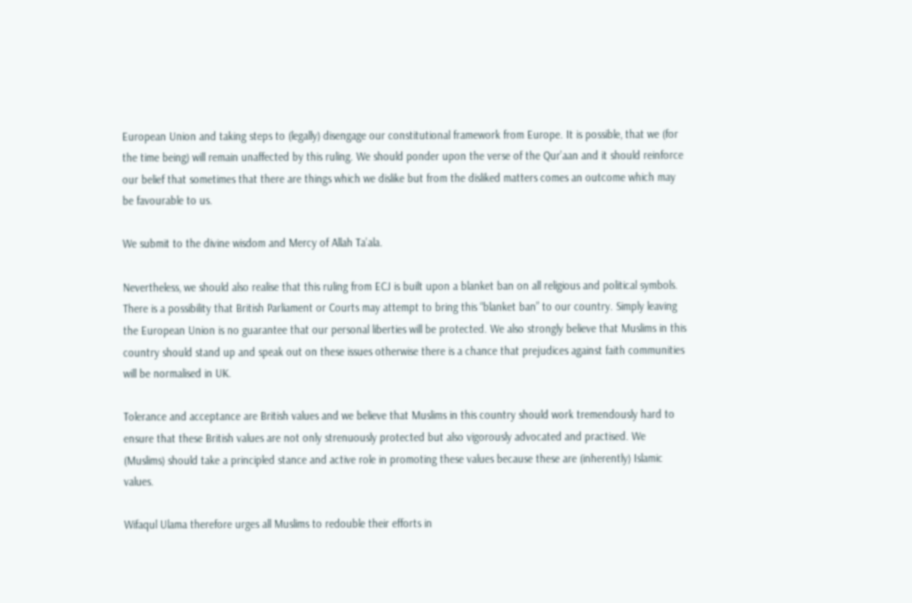European Union and taking steps to (legally) disengage our constitutional framework from Europe. It is possible, that we (for the time being) will remain unaffected by this ruling. We should ponder upon the verse of the Qur’aan and it should reinforce our belief that sometimes that there are things which we dislike but from the disliked matters comes an outcome which may be favourable to us.

We submit to the divine wisdom and Mercy of Allah Ta’ala.

Nevertheless, we should also realise that this ruling from ECJ is built upon a blanket ban on all religious and political symbols. There is a possibility that British Parliament or Courts may attempt to bring this “blanket ban” to our country. Simply leaving the European Union is no guarantee that our personal liberties will be protected. We also strongly believe that Muslims in this country should stand up and speak out on these issues otherwise there is a chance that prejudices against faith communities will be normalised in UK.

Tolerance and acceptance are British values and we believe that Muslims in this country should work tremendously hard to ensure that these British values are not only strenuously protected but also vigorously advocated and practised. We (Muslims) should take a principled stance and active role in promoting these values because these are (inherently) Islamic values.

Wifaqul Ulama therefore urges all Muslims to redouble their efforts in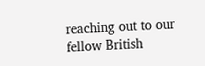reaching out to our fellow British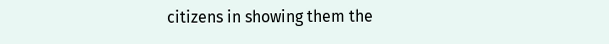citizens in showing them the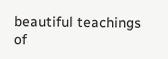beautiful teachings of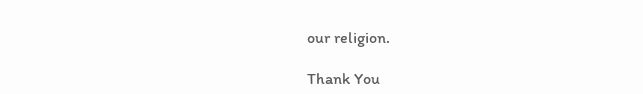our religion.

Thank You